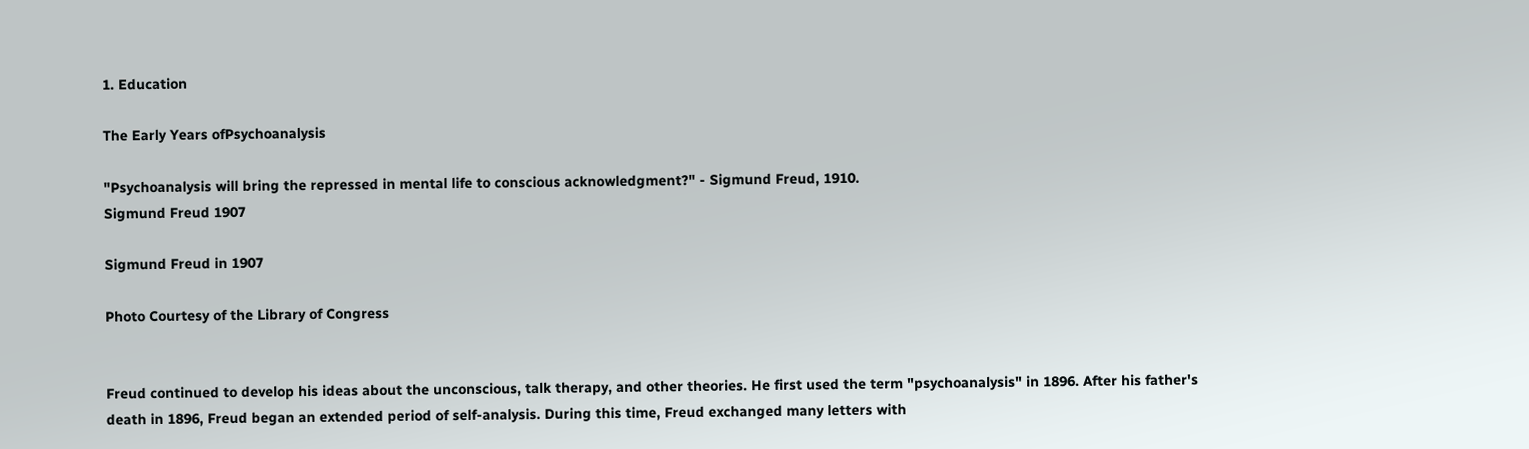1. Education

The Early Years ofPsychoanalysis

"Psychoanalysis will bring the repressed in mental life to conscious acknowledgment?" - Sigmund Freud, 1910.
Sigmund Freud 1907

Sigmund Freud in 1907

Photo Courtesy of the Library of Congress


Freud continued to develop his ideas about the unconscious, talk therapy, and other theories. He first used the term "psychoanalysis" in 1896. After his father's death in 1896, Freud began an extended period of self-analysis. During this time, Freud exchanged many letters with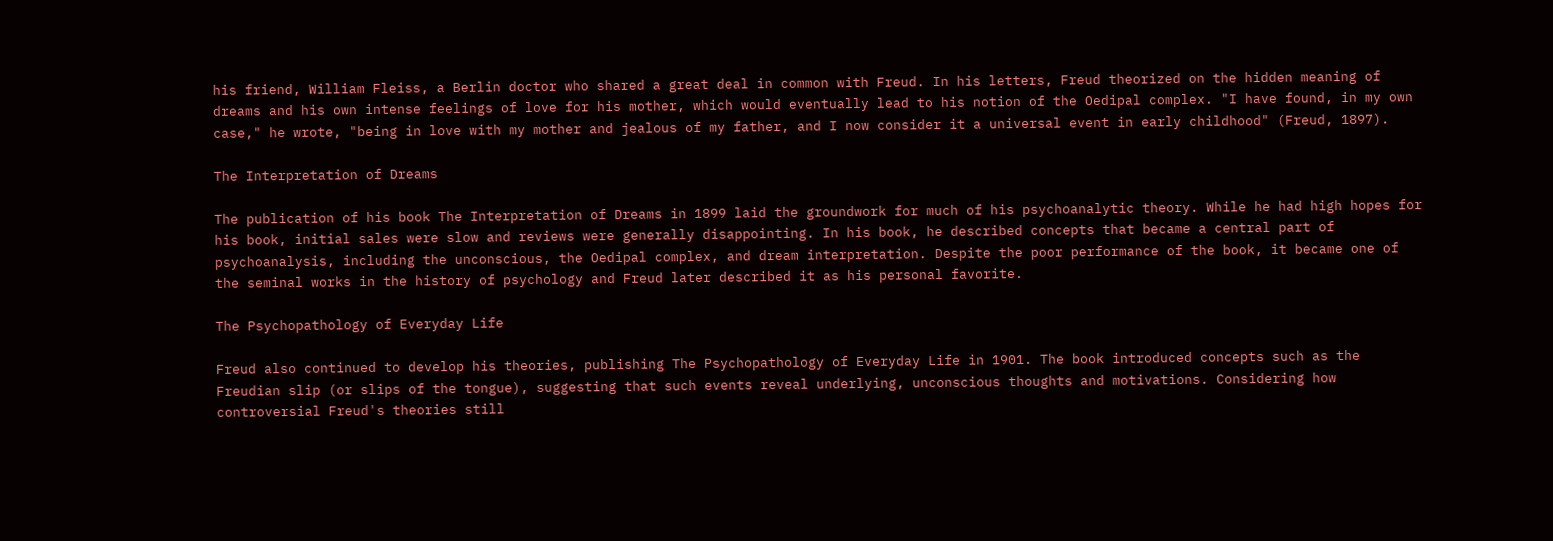his friend, William Fleiss, a Berlin doctor who shared a great deal in common with Freud. In his letters, Freud theorized on the hidden meaning of dreams and his own intense feelings of love for his mother, which would eventually lead to his notion of the Oedipal complex. "I have found, in my own case," he wrote, "being in love with my mother and jealous of my father, and I now consider it a universal event in early childhood" (Freud, 1897).

The Interpretation of Dreams

The publication of his book The Interpretation of Dreams in 1899 laid the groundwork for much of his psychoanalytic theory. While he had high hopes for his book, initial sales were slow and reviews were generally disappointing. In his book, he described concepts that became a central part of psychoanalysis, including the unconscious, the Oedipal complex, and dream interpretation. Despite the poor performance of the book, it became one of the seminal works in the history of psychology and Freud later described it as his personal favorite.

The Psychopathology of Everyday Life

Freud also continued to develop his theories, publishing The Psychopathology of Everyday Life in 1901. The book introduced concepts such as the Freudian slip (or slips of the tongue), suggesting that such events reveal underlying, unconscious thoughts and motivations. Considering how controversial Freud's theories still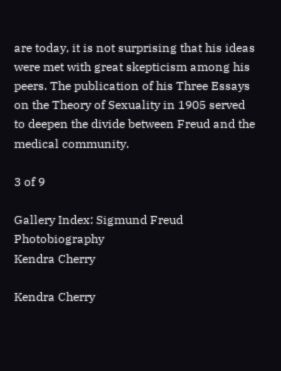are today, it is not surprising that his ideas were met with great skepticism among his peers. The publication of his Three Essays on the Theory of Sexuality in 1905 served to deepen the divide between Freud and the medical community.

3 of 9

Gallery Index: Sigmund Freud Photobiography
Kendra Cherry

Kendra Cherry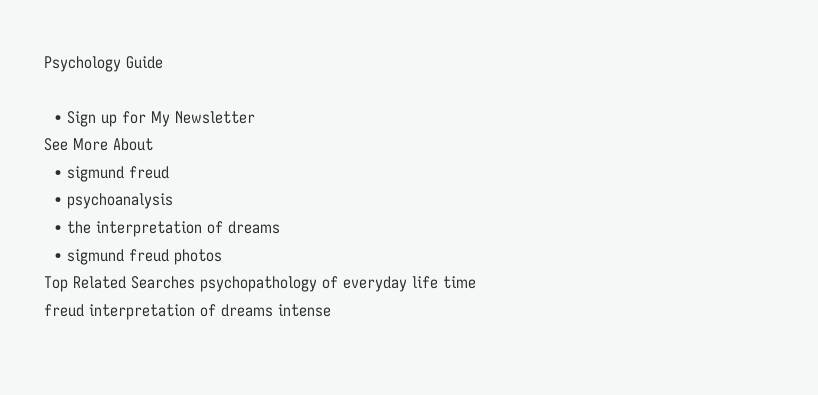Psychology Guide

  • Sign up for My Newsletter
See More About
  • sigmund freud
  • psychoanalysis
  • the interpretation of dreams
  • sigmund freud photos
Top Related Searches psychopathology of everyday life time freud interpretation of dreams intense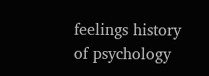feelings history of psychology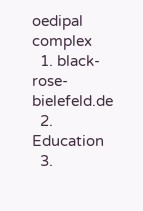oedipal complex
  1. black-rose-bielefeld.de
  2. Education
  3.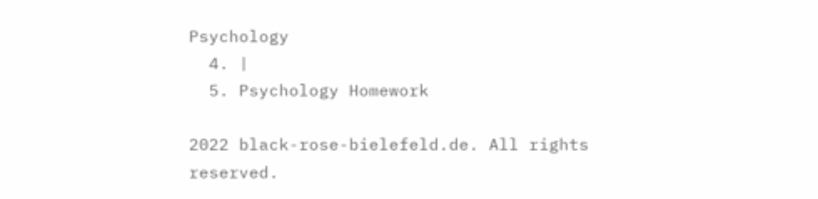Psychology
  4. |
  5. Psychology Homework

2022 black-rose-bielefeld.de. All rights reserved.